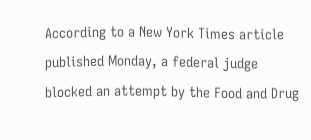According to a New York Times article published Monday, a federal judge blocked an attempt by the Food and Drug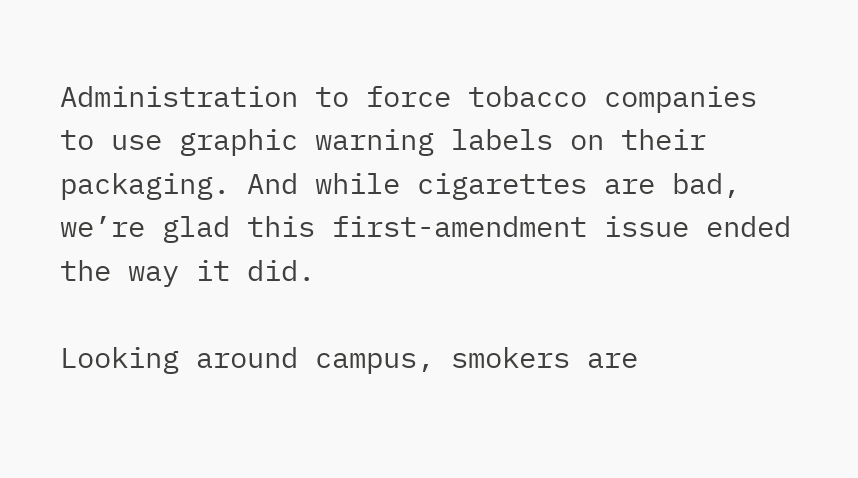Administration to force tobacco companies to use graphic warning labels on their packaging. And while cigarettes are bad, we’re glad this first-amendment issue ended the way it did.

Looking around campus, smokers are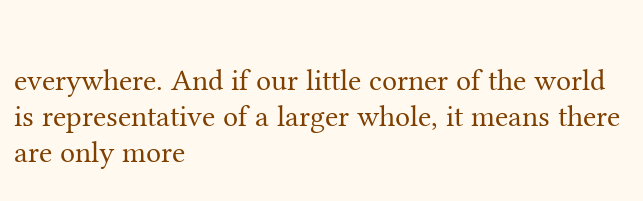everywhere. And if our little corner of the world is representative of a larger whole, it means there are only more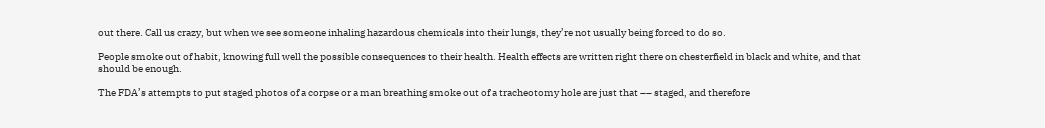out there. Call us crazy, but when we see someone inhaling hazardous chemicals into their lungs, they’re not usually being forced to do so.

People smoke out of habit, knowing full well the possible consequences to their health. Health effects are written right there on chesterfield in black and white, and that should be enough.

The FDA’s attempts to put staged photos of a corpse or a man breathing smoke out of a tracheotomy hole are just that –– staged, and therefore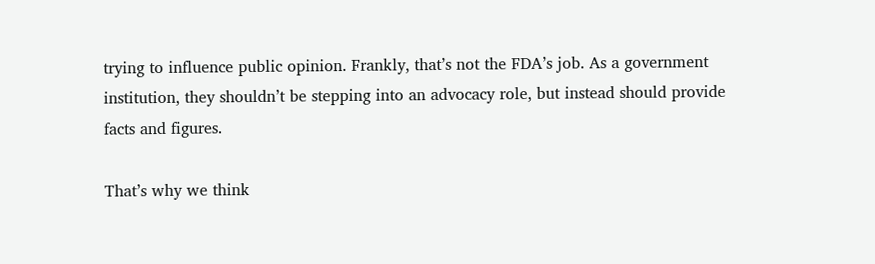trying to influence public opinion. Frankly, that’s not the FDA’s job. As a government institution, they shouldn’t be stepping into an advocacy role, but instead should provide facts and figures.

That’s why we think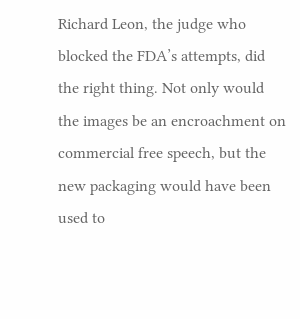Richard Leon, the judge who blocked the FDA’s attempts, did the right thing. Not only would the images be an encroachment on commercial free speech, but the new packaging would have been used to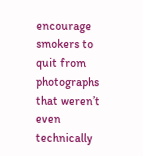encourage smokers to quit from photographs that weren’t even technically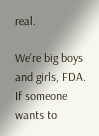real.

We’re big boys and girls, FDA. If someone wants to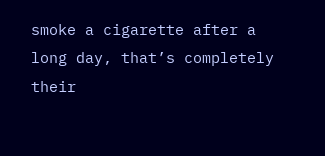smoke a cigarette after a long day, that’s completely their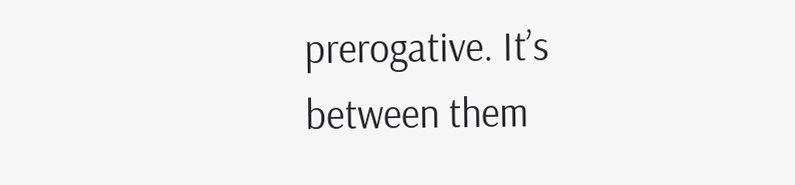prerogative. It’s between them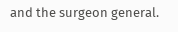and the surgeon general.